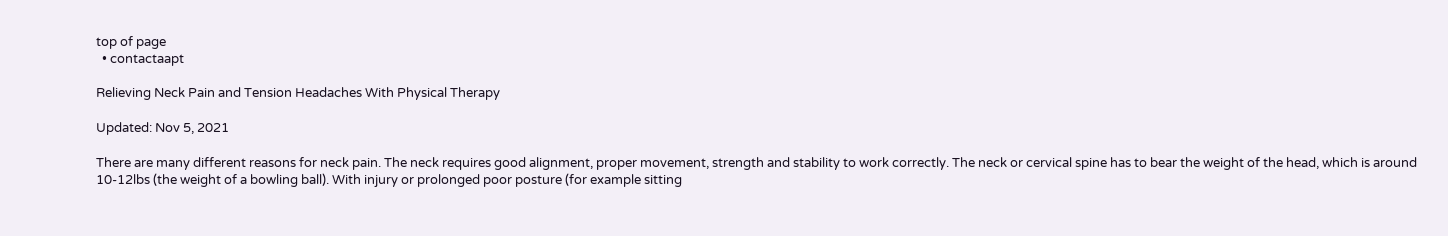top of page
  • contactaapt

Relieving Neck Pain and Tension Headaches With Physical Therapy

Updated: Nov 5, 2021

There are many different reasons for neck pain. The neck requires good alignment, proper movement, strength and stability to work correctly. The neck or cervical spine has to bear the weight of the head, which is around 10-12lbs (the weight of a bowling ball). With injury or prolonged poor posture (for example sitting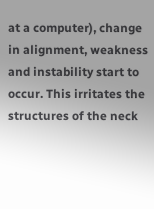at a computer), change in alignment, weakness and instability start to occur. This irritates the structures of the neck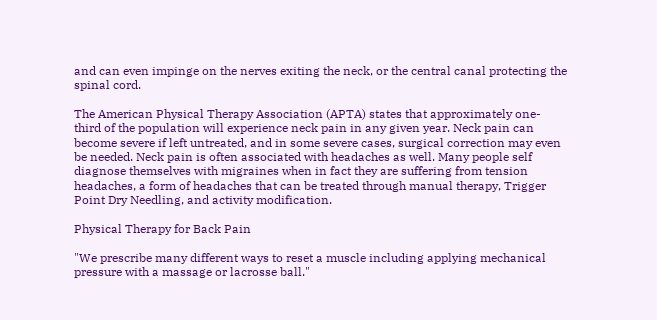and can even impinge on the nerves exiting the neck, or the central canal protecting the spinal cord.

The American Physical Therapy Association (APTA) states that approximately one-third of the population will experience neck pain in any given year. Neck pain can become severe if left untreated, and in some severe cases, surgical correction may even be needed. Neck pain is often associated with headaches as well. Many people self diagnose themselves with migraines when in fact they are suffering from tension headaches, a form of headaches that can be treated through manual therapy, Trigger Point Dry Needling, and activity modification.

Physical Therapy for Back Pain

"We prescribe many different ways to reset a muscle including applying mechanical pressure with a massage or lacrosse ball."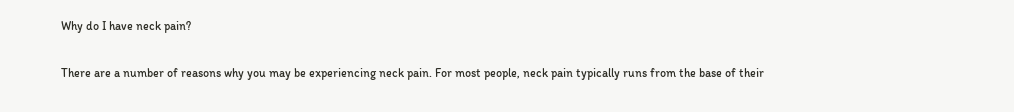Why do I have neck pain?

There are a number of reasons why you may be experiencing neck pain. For most people, neck pain typically runs from the base of their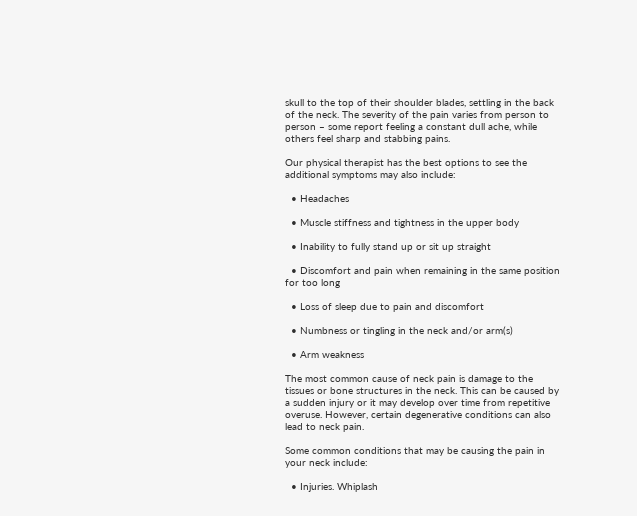skull to the top of their shoulder blades, settling in the back of the neck. The severity of the pain varies from person to person – some report feeling a constant dull ache, while others feel sharp and stabbing pains.

Our physical therapist has the best options to see the additional symptoms may also include:

  • Headaches

  • Muscle stiffness and tightness in the upper body

  • Inability to fully stand up or sit up straight

  • Discomfort and pain when remaining in the same position for too long

  • Loss of sleep due to pain and discomfort

  • Numbness or tingling in the neck and/or arm(s)

  • Arm weakness

The most common cause of neck pain is damage to the tissues or bone structures in the neck. This can be caused by a sudden injury or it may develop over time from repetitive overuse. However, certain degenerative conditions can also lead to neck pain.

Some common conditions that may be causing the pain in your neck include:

  • Injuries. Whiplash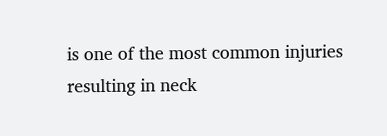is one of the most common injuries resulting in neck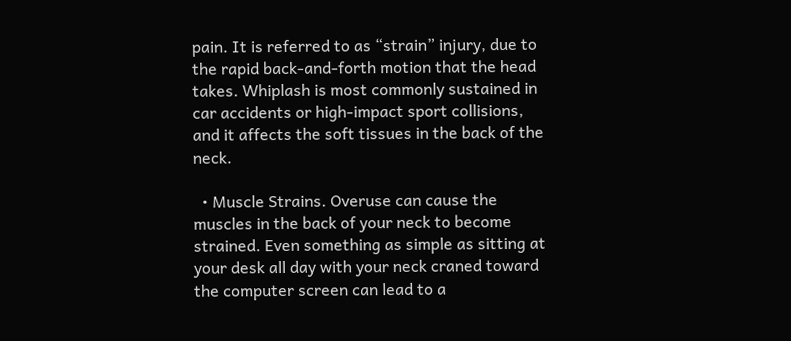pain. It is referred to as “strain” injury, due to the rapid back-and-forth motion that the head takes. Whiplash is most commonly sustained in car accidents or high-impact sport collisions, and it affects the soft tissues in the back of the neck.

  • Muscle Strains. Overuse can cause the muscles in the back of your neck to become strained. Even something as simple as sitting at your desk all day with your neck craned toward the computer screen can lead to a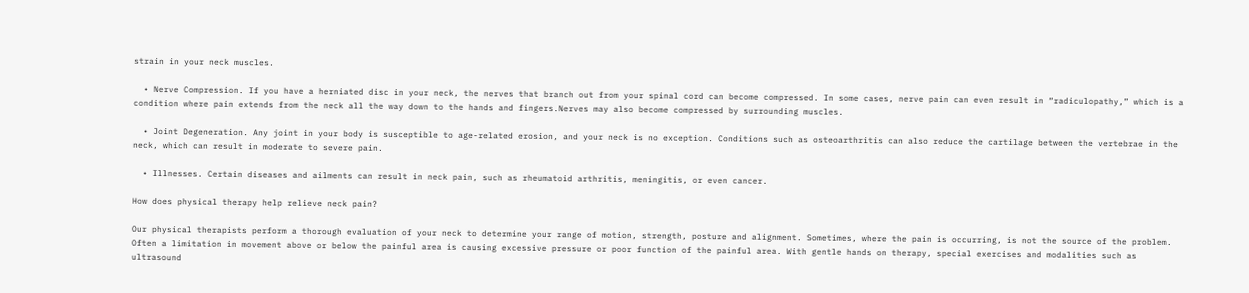strain in your neck muscles.

  • Nerve Compression. If you have a herniated disc in your neck, the nerves that branch out from your spinal cord can become compressed. In some cases, nerve pain can even result in “radiculopathy,” which is a condition where pain extends from the neck all the way down to the hands and fingers.Nerves may also become compressed by surrounding muscles.

  • Joint Degeneration. Any joint in your body is susceptible to age-related erosion, and your neck is no exception. Conditions such as osteoarthritis can also reduce the cartilage between the vertebrae in the neck, which can result in moderate to severe pain.

  • Illnesses. Certain diseases and ailments can result in neck pain, such as rheumatoid arthritis, meningitis, or even cancer.

How does physical therapy help relieve neck pain?

Our physical therapists perform a thorough evaluation of your neck to determine your range of motion, strength, posture and alignment. Sometimes, where the pain is occurring, is not the source of the problem. Often a limitation in movement above or below the painful area is causing excessive pressure or poor function of the painful area. With gentle hands on therapy, special exercises and modalities such as ultrasound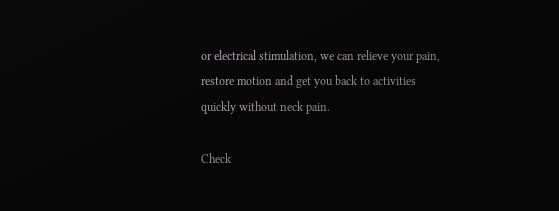or electrical stimulation, we can relieve your pain, restore motion and get you back to activities quickly without neck pain.

Check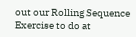out our Rolling Sequence Exercise to do at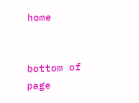home


bottom of page